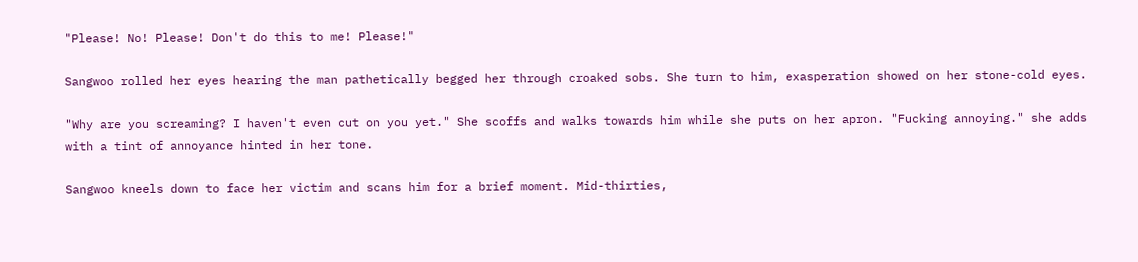"Please! No! Please! Don't do this to me! Please!"

Sangwoo rolled her eyes hearing the man pathetically begged her through croaked sobs. She turn to him, exasperation showed on her stone-cold eyes.

"Why are you screaming? I haven't even cut on you yet." She scoffs and walks towards him while she puts on her apron. "Fucking annoying." she adds with a tint of annoyance hinted in her tone.

Sangwoo kneels down to face her victim and scans him for a brief moment. Mid-thirties,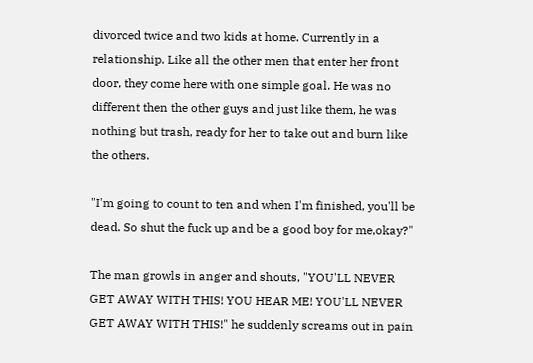divorced twice and two kids at home. Currently in a relationship. Like all the other men that enter her front door, they come here with one simple goal. He was no different then the other guys and just like them, he was nothing but trash, ready for her to take out and burn like the others.

"I'm going to count to ten and when I'm finished, you'll be dead. So shut the fuck up and be a good boy for me,okay?"

The man growls in anger and shouts, "YOU'LL NEVER GET AWAY WITH THIS! YOU HEAR ME! YOU'LL NEVER GET AWAY WITH THIS!" he suddenly screams out in pain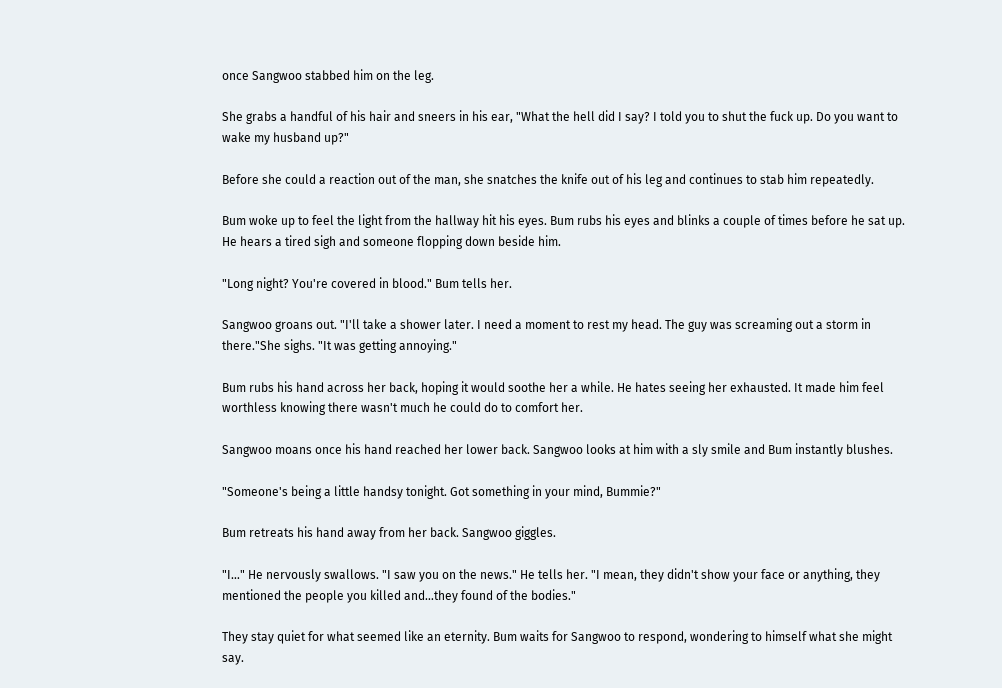once Sangwoo stabbed him on the leg.

She grabs a handful of his hair and sneers in his ear, "What the hell did I say? I told you to shut the fuck up. Do you want to wake my husband up?"

Before she could a reaction out of the man, she snatches the knife out of his leg and continues to stab him repeatedly.

Bum woke up to feel the light from the hallway hit his eyes. Bum rubs his eyes and blinks a couple of times before he sat up. He hears a tired sigh and someone flopping down beside him.

"Long night? You're covered in blood." Bum tells her.

Sangwoo groans out. "I'll take a shower later. I need a moment to rest my head. The guy was screaming out a storm in there."She sighs. "It was getting annoying."

Bum rubs his hand across her back, hoping it would soothe her a while. He hates seeing her exhausted. It made him feel worthless knowing there wasn't much he could do to comfort her.

Sangwoo moans once his hand reached her lower back. Sangwoo looks at him with a sly smile and Bum instantly blushes.

"Someone's being a little handsy tonight. Got something in your mind, Bummie?"

Bum retreats his hand away from her back. Sangwoo giggles.

"I…" He nervously swallows. "I saw you on the news." He tells her. "I mean, they didn't show your face or anything, they mentioned the people you killed and…they found of the bodies."

They stay quiet for what seemed like an eternity. Bum waits for Sangwoo to respond, wondering to himself what she might say.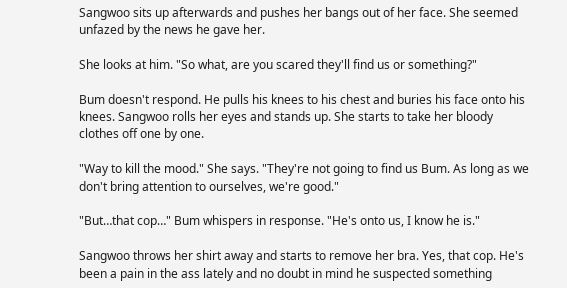Sangwoo sits up afterwards and pushes her bangs out of her face. She seemed unfazed by the news he gave her.

She looks at him. "So what, are you scared they'll find us or something?"

Bum doesn't respond. He pulls his knees to his chest and buries his face onto his knees. Sangwoo rolls her eyes and stands up. She starts to take her bloody clothes off one by one.

"Way to kill the mood." She says. "They're not going to find us Bum. As long as we don't bring attention to ourselves, we're good."

"But…that cop…" Bum whispers in response. "He's onto us, I know he is."

Sangwoo throws her shirt away and starts to remove her bra. Yes, that cop. He's been a pain in the ass lately and no doubt in mind he suspected something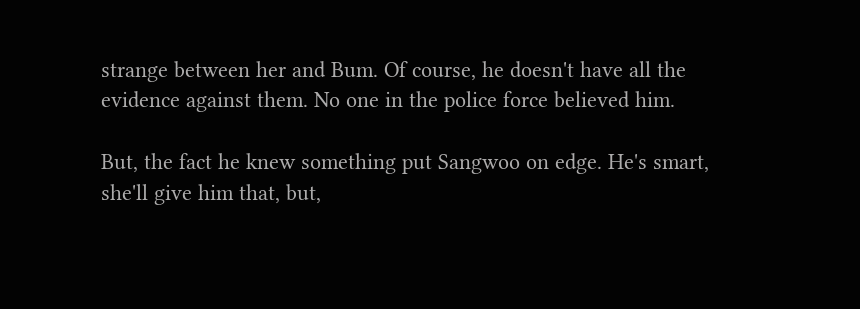strange between her and Bum. Of course, he doesn't have all the evidence against them. No one in the police force believed him.

But, the fact he knew something put Sangwoo on edge. He's smart, she'll give him that, but,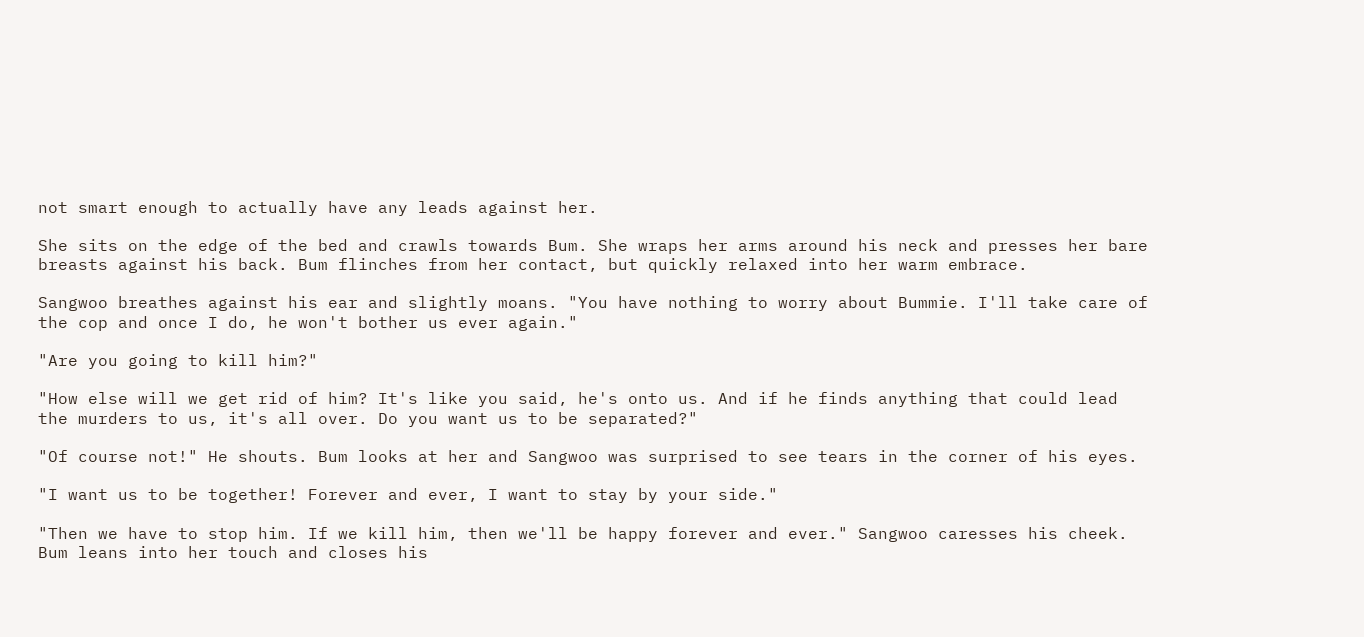not smart enough to actually have any leads against her.

She sits on the edge of the bed and crawls towards Bum. She wraps her arms around his neck and presses her bare breasts against his back. Bum flinches from her contact, but quickly relaxed into her warm embrace.

Sangwoo breathes against his ear and slightly moans. "You have nothing to worry about Bummie. I'll take care of the cop and once I do, he won't bother us ever again."

"Are you going to kill him?"

"How else will we get rid of him? It's like you said, he's onto us. And if he finds anything that could lead the murders to us, it's all over. Do you want us to be separated?"

"Of course not!" He shouts. Bum looks at her and Sangwoo was surprised to see tears in the corner of his eyes.

"I want us to be together! Forever and ever, I want to stay by your side."

"Then we have to stop him. If we kill him, then we'll be happy forever and ever." Sangwoo caresses his cheek. Bum leans into her touch and closes his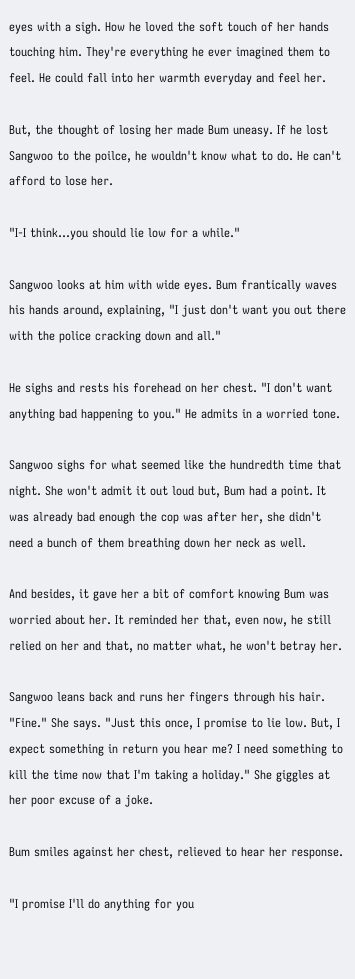eyes with a sigh. How he loved the soft touch of her hands touching him. They're everything he ever imagined them to feel. He could fall into her warmth everyday and feel her.

But, the thought of losing her made Bum uneasy. If he lost Sangwoo to the poilce, he wouldn't know what to do. He can't afford to lose her.

"I-I think…you should lie low for a while."

Sangwoo looks at him with wide eyes. Bum frantically waves his hands around, explaining, "I just don't want you out there with the police cracking down and all."

He sighs and rests his forehead on her chest. "I don't want anything bad happening to you." He admits in a worried tone.

Sangwoo sighs for what seemed like the hundredth time that night. She won't admit it out loud but, Bum had a point. It was already bad enough the cop was after her, she didn't need a bunch of them breathing down her neck as well.

And besides, it gave her a bit of comfort knowing Bum was worried about her. It reminded her that, even now, he still relied on her and that, no matter what, he won't betray her.

Sangwoo leans back and runs her fingers through his hair. "Fine." She says. "Just this once, I promise to lie low. But, I expect something in return you hear me? I need something to kill the time now that I'm taking a holiday." She giggles at her poor excuse of a joke.

Bum smiles against her chest, relieved to hear her response.

"I promise I'll do anything for you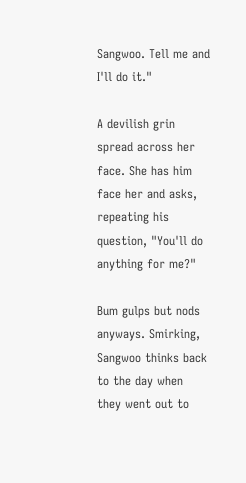Sangwoo. Tell me and I'll do it."

A devilish grin spread across her face. She has him face her and asks, repeating his question, "You'll do anything for me?"

Bum gulps but nods anyways. Smirking, Sangwoo thinks back to the day when they went out to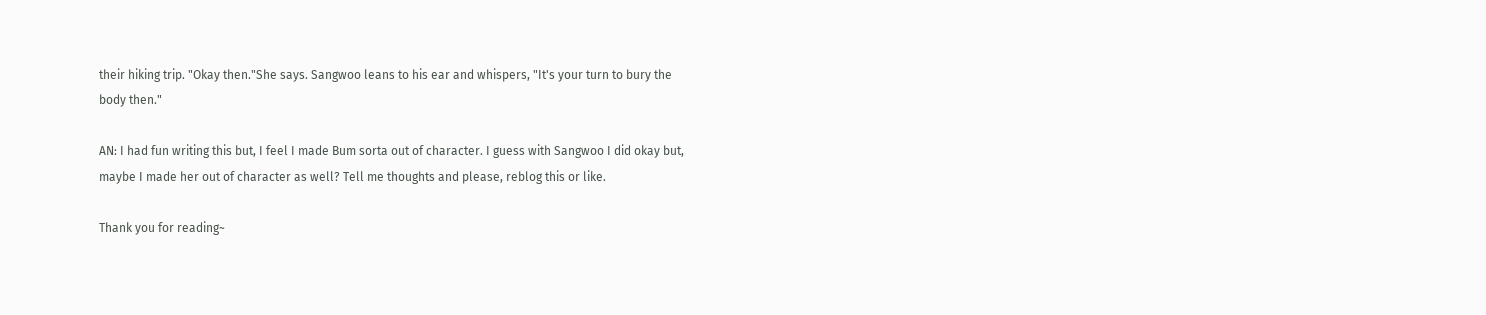their hiking trip. "Okay then."She says. Sangwoo leans to his ear and whispers, "It's your turn to bury the body then."

AN: I had fun writing this but, I feel I made Bum sorta out of character. I guess with Sangwoo I did okay but, maybe I made her out of character as well? Tell me thoughts and please, reblog this or like.

Thank you for reading~